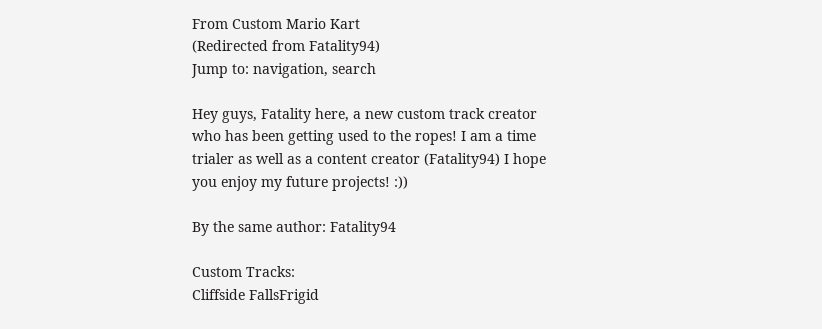From Custom Mario Kart
(Redirected from Fatality94)
Jump to: navigation, search

Hey guys, Fatality here, a new custom track creator who has been getting used to the ropes! I am a time trialer as well as a content creator (Fatality94) I hope you enjoy my future projects! :))

By the same author: Fatality94

Custom Tracks:
Cliffside FallsFrigid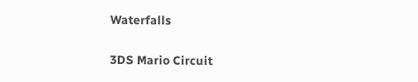Waterfalls

3DS Mario Circuit